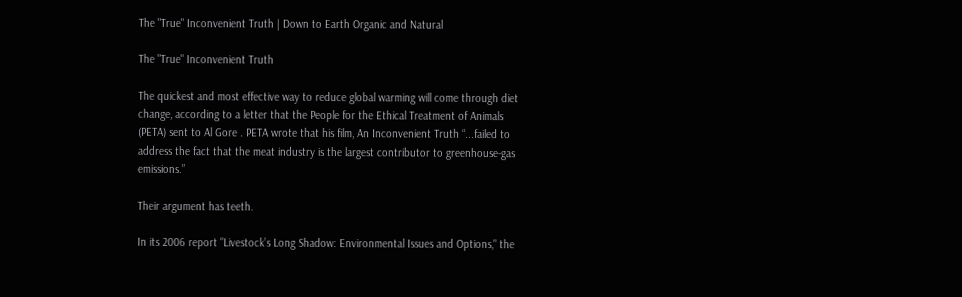The "True" Inconvenient Truth | Down to Earth Organic and Natural

The "True" Inconvenient Truth

The quickest and most effective way to reduce global warming will come through diet change, according to a letter that the People for the Ethical Treatment of Animals (PETA) sent to Al Gore . PETA wrote that his film, An Inconvenient Truth “...failed to address the fact that the meat industry is the largest contributor to greenhouse-gas emissions.”

Their argument has teeth.

In its 2006 report "Livestock’s Long Shadow: Environmental Issues and Options," the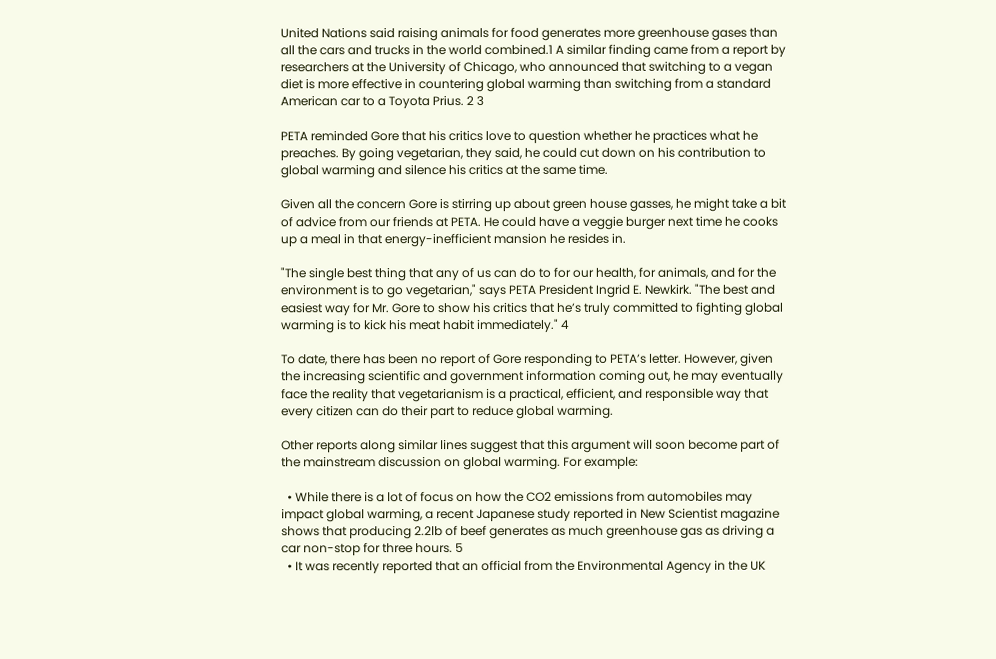United Nations said raising animals for food generates more greenhouse gases than all the cars and trucks in the world combined.1 A similar finding came from a report by researchers at the University of Chicago, who announced that switching to a vegan diet is more effective in countering global warming than switching from a standard American car to a Toyota Prius. 2 3

PETA reminded Gore that his critics love to question whether he practices what he preaches. By going vegetarian, they said, he could cut down on his contribution to global warming and silence his critics at the same time.

Given all the concern Gore is stirring up about green house gasses, he might take a bit of advice from our friends at PETA. He could have a veggie burger next time he cooks up a meal in that energy-inefficient mansion he resides in.

"The single best thing that any of us can do to for our health, for animals, and for the environment is to go vegetarian," says PETA President Ingrid E. Newkirk. "The best and easiest way for Mr. Gore to show his critics that he’s truly committed to fighting global warming is to kick his meat habit immediately." 4

To date, there has been no report of Gore responding to PETA’s letter. However, given the increasing scientific and government information coming out, he may eventually face the reality that vegetarianism is a practical, efficient, and responsible way that every citizen can do their part to reduce global warming.

Other reports along similar lines suggest that this argument will soon become part of the mainstream discussion on global warming. For example:

  • While there is a lot of focus on how the CO2 emissions from automobiles may impact global warming, a recent Japanese study reported in New Scientist magazine shows that producing 2.2lb of beef generates as much greenhouse gas as driving a car non-stop for three hours. 5
  • It was recently reported that an official from the Environmental Agency in the UK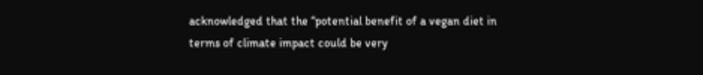acknowledged that the “potential benefit of a vegan diet in terms of climate impact could be very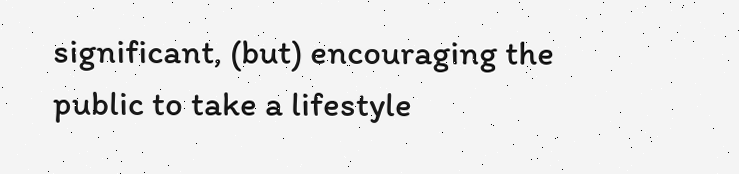significant, (but) encouraging the public to take a lifestyle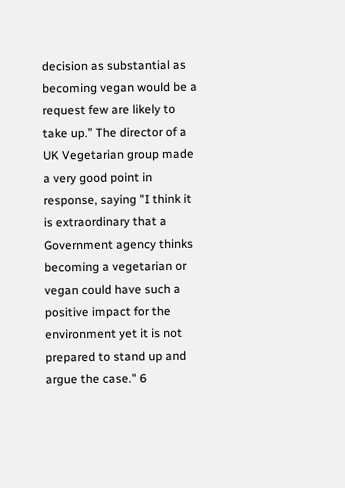decision as substantial as becoming vegan would be a request few are likely to take up.” The director of a UK Vegetarian group made a very good point in response, saying "I think it is extraordinary that a Government agency thinks becoming a vegetarian or vegan could have such a positive impact for the environment yet it is not prepared to stand up and argue the case." 6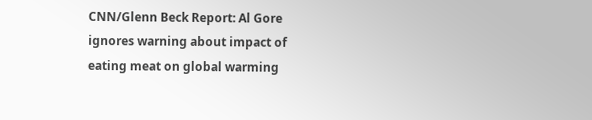CNN/Glenn Beck Report: Al Gore ignores warning about impact of eating meat on global warming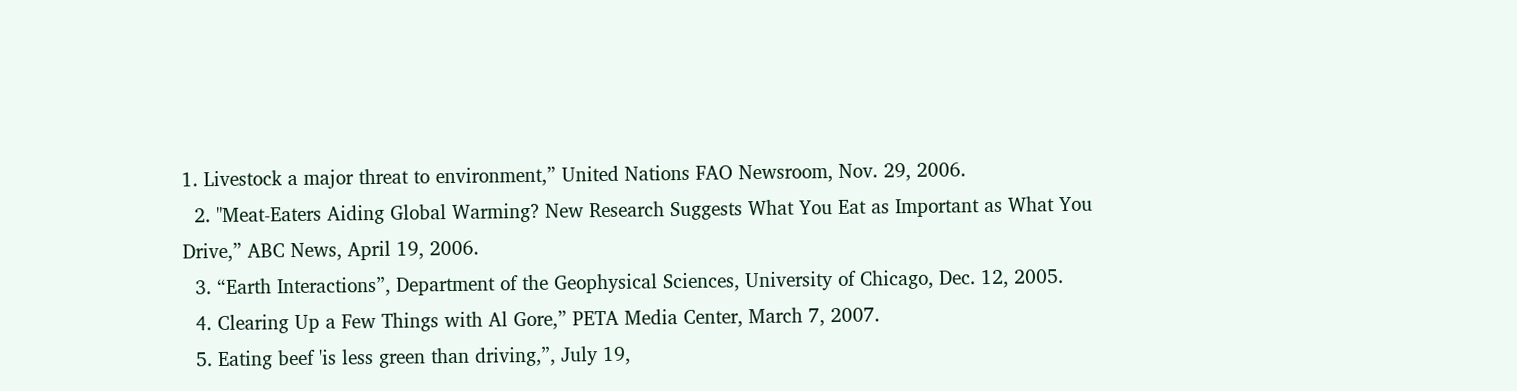1. Livestock a major threat to environment,” United Nations FAO Newsroom, Nov. 29, 2006.
  2. "Meat-Eaters Aiding Global Warming? New Research Suggests What You Eat as Important as What You Drive,” ABC News, April 19, 2006.
  3. “Earth Interactions”, Department of the Geophysical Sciences, University of Chicago, Dec. 12, 2005.
  4. Clearing Up a Few Things with Al Gore,” PETA Media Center, March 7, 2007.
  5. Eating beef 'is less green than driving,”, July 19,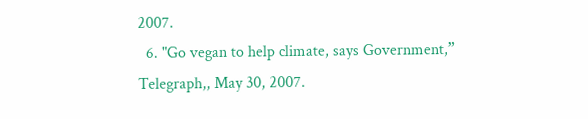2007.
  6. "Go vegan to help climate, says Government,” Telegraph,, May 30, 2007.